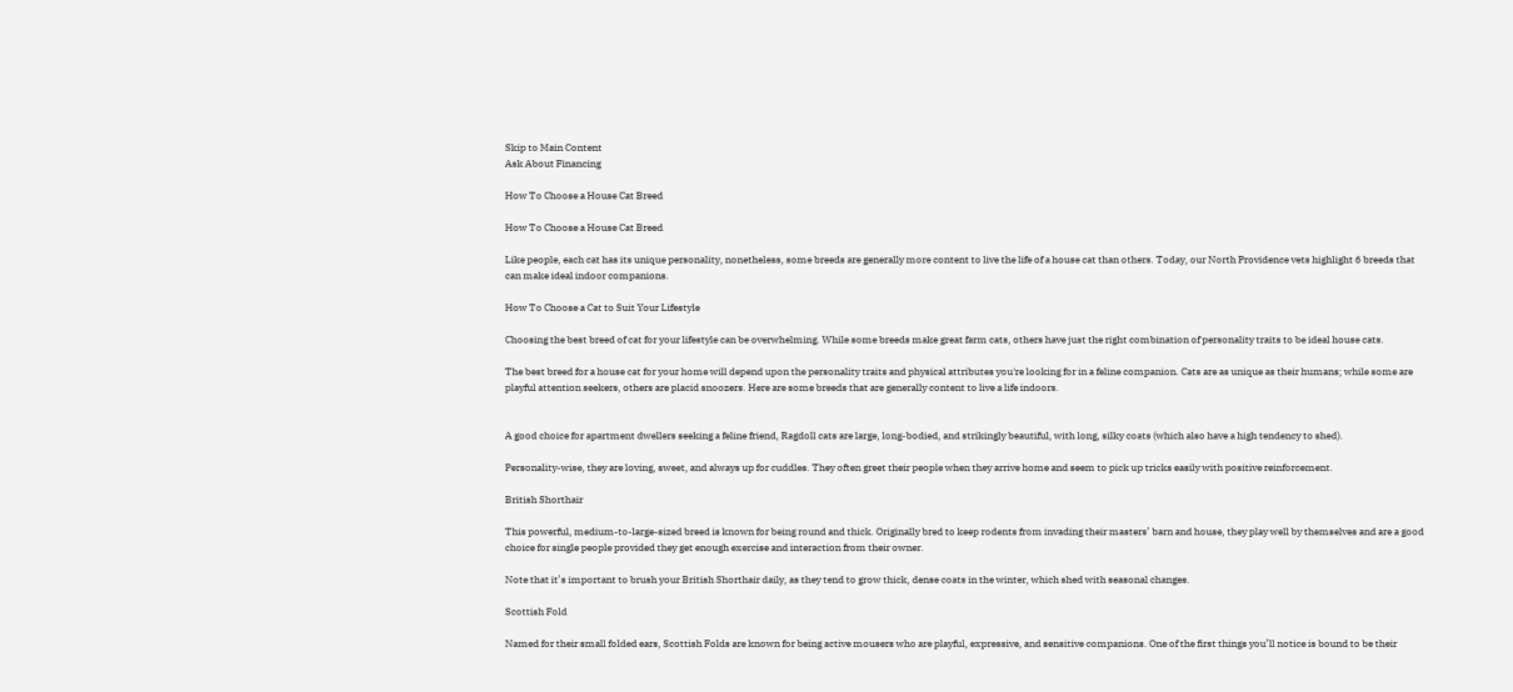Skip to Main Content
Ask About Financing

How To Choose a House Cat Breed

How To Choose a House Cat Breed

Like people, each cat has its unique personality, nonetheless, some breeds are generally more content to live the life of a house cat than others. Today, our North Providence vets highlight 6 breeds that can make ideal indoor companions.

How To Choose a Cat to Suit Your Lifestyle

Choosing the best breed of cat for your lifestyle can be overwhelming. While some breeds make great farm cats, others have just the right combination of personality traits to be ideal house cats.

The best breed for a house cat for your home will depend upon the personality traits and physical attributes you're looking for in a feline companion. Cats are as unique as their humans; while some are playful attention seekers, others are placid snoozers. Here are some breeds that are generally content to live a life indoors.


A good choice for apartment dwellers seeking a feline friend, Ragdoll cats are large, long-bodied, and strikingly beautiful, with long, silky coats (which also have a high tendency to shed).

Personality-wise, they are loving, sweet, and always up for cuddles. They often greet their people when they arrive home and seem to pick up tricks easily with positive reinforcement.

British Shorthair

This powerful, medium-to-large-sized breed is known for being round and thick. Originally bred to keep rodents from invading their masters’ barn and house, they play well by themselves and are a good choice for single people provided they get enough exercise and interaction from their owner.

Note that it’s important to brush your British Shorthair daily, as they tend to grow thick, dense coats in the winter, which shed with seasonal changes.

Scottish Fold

Named for their small folded ears, Scottish Folds are known for being active mousers who are playful, expressive, and sensitive companions. One of the first things you’ll notice is bound to be their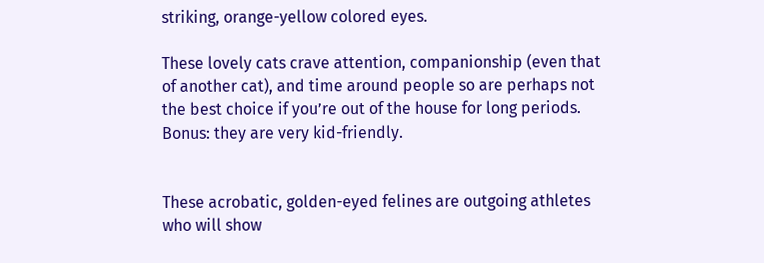striking, orange-yellow colored eyes.

These lovely cats crave attention, companionship (even that of another cat), and time around people so are perhaps not the best choice if you’re out of the house for long periods. Bonus: they are very kid-friendly.


These acrobatic, golden-eyed felines are outgoing athletes who will show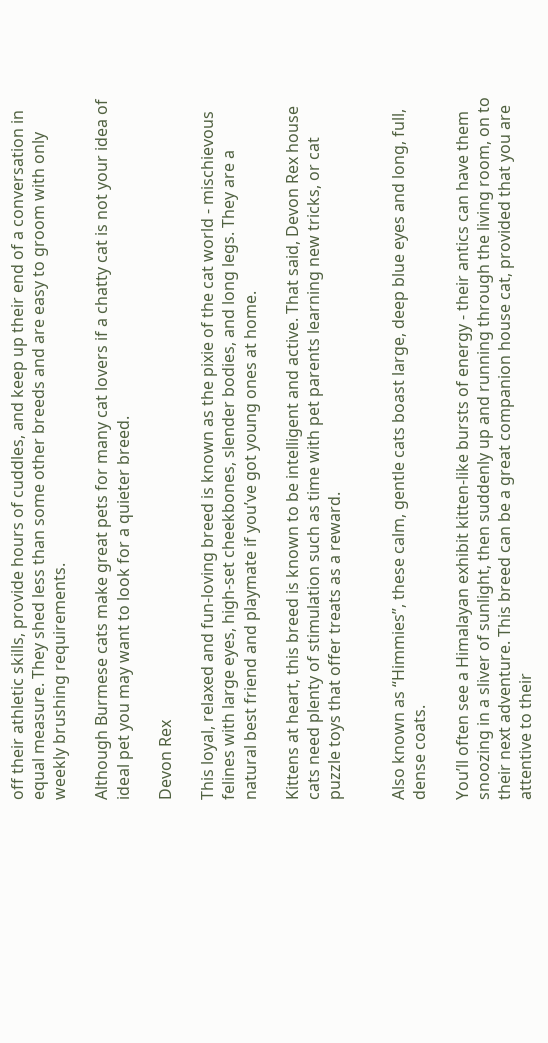off their athletic skills, provide hours of cuddles, and keep up their end of a conversation in equal measure. They shed less than some other breeds and are easy to groom with only weekly brushing requirements.

Although Burmese cats make great pets for many cat lovers if a chatty cat is not your idea of ideal pet you may want to look for a quieter breed.

Devon Rex

This loyal, relaxed and fun-loving breed is known as the pixie of the cat world - mischievous felines with large eyes, high-set cheekbones, slender bodies, and long legs. They are a natural best friend and playmate if you’ve got young ones at home.

Kittens at heart, this breed is known to be intelligent and active. That said, Devon Rex house cats need plenty of stimulation such as time with pet parents learning new tricks, or cat puzzle toys that offer treats as a reward.


Also known as “Himmies”, these calm, gentle cats boast large, deep blue eyes and long, full, dense coats.

You’ll often see a Himalayan exhibit kitten-like bursts of energy - their antics can have them snoozing in a sliver of sunlight, then suddenly up and running through the living room, on to their next adventure. This breed can be a great companion house cat, provided that you are attentive to their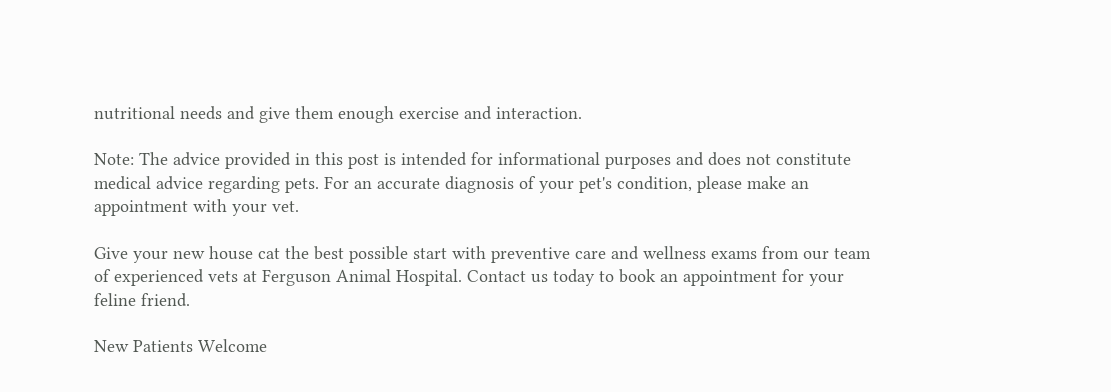nutritional needs and give them enough exercise and interaction.

Note: The advice provided in this post is intended for informational purposes and does not constitute medical advice regarding pets. For an accurate diagnosis of your pet's condition, please make an appointment with your vet.

Give your new house cat the best possible start with preventive care and wellness exams from our team of experienced vets at Ferguson Animal Hospital. Contact us today to book an appointment for your feline friend.

New Patients Welcome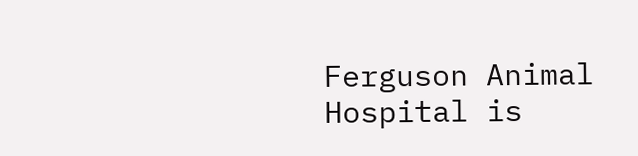Ferguson Animal Hospital is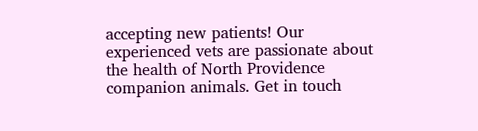accepting new patients! Our experienced vets are passionate about the health of North Providence companion animals. Get in touch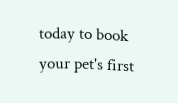today to book your pet's first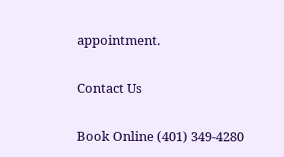appointment.

Contact Us

Book Online (401) 349-4280